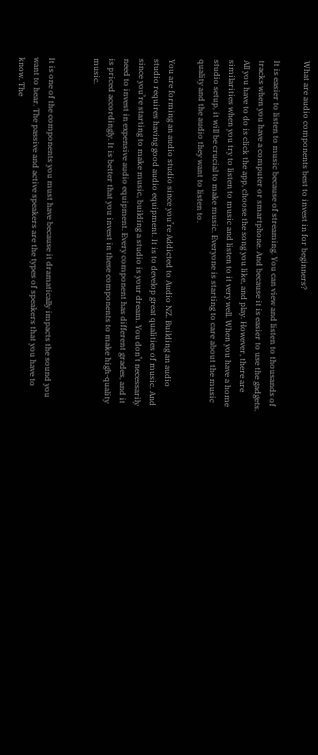What are audio components best to invest in for beginners?

It is easier to listen to music because of streaming. You can view and listen to thousands of tracks when you have a computer or smartphone. And because it is easier to use the gadgets. All you have to do is click the app, choose the song you like, and play. However, there are similarities when you try to listen to music and listen to it very well. When you have a home studio setup, it will be crucial to make music. Everyone is starting to care about the music quality and the audio they want to listen to.

You are forming an audio studio since you’re Addicted to Audio NZ. Building an audio studio requires having good audio equipment. It is to develop great qualities of music. And since you’re starting to make music, building a studio is your dream. You don’t necessarily need to invest in expensive audio equipment. Every component has different grades, and it is priced accordingly. It is better that you invest in these components to make high-quality music.


It is one of the components you must have because it dramatically impacts the sound you want to hear. The passive and active speakers are the types of speakers that you have to know. The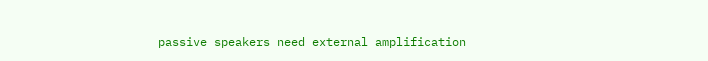passive speakers need external amplification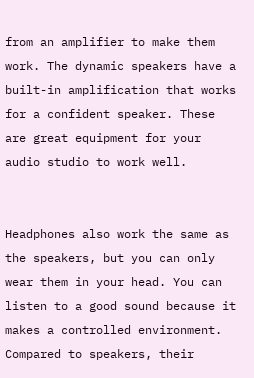from an amplifier to make them work. The dynamic speakers have a built-in amplification that works for a confident speaker. These are great equipment for your audio studio to work well.


Headphones also work the same as the speakers, but you can only wear them in your head. You can listen to a good sound because it makes a controlled environment. Compared to speakers, their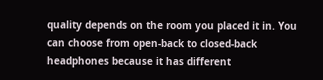quality depends on the room you placed it in. You can choose from open-back to closed-back headphones because it has different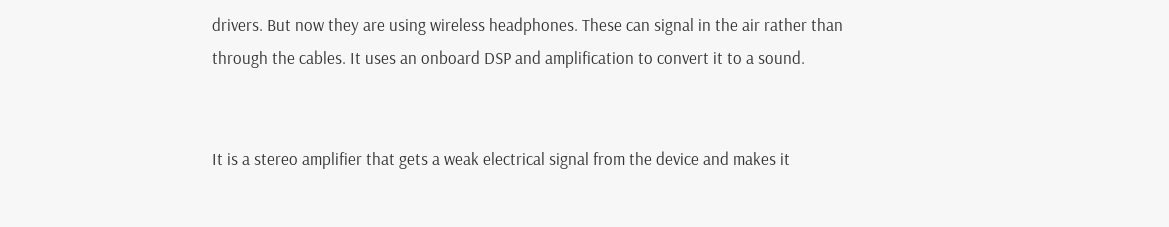drivers. But now they are using wireless headphones. These can signal in the air rather than through the cables. It uses an onboard DSP and amplification to convert it to a sound.


It is a stereo amplifier that gets a weak electrical signal from the device and makes it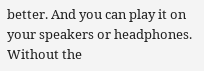better. And you can play it on your speakers or headphones. Without the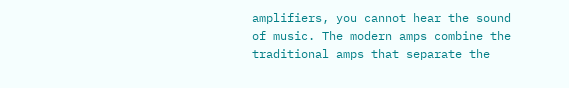amplifiers, you cannot hear the sound of music. The modern amps combine the traditional amps that separate the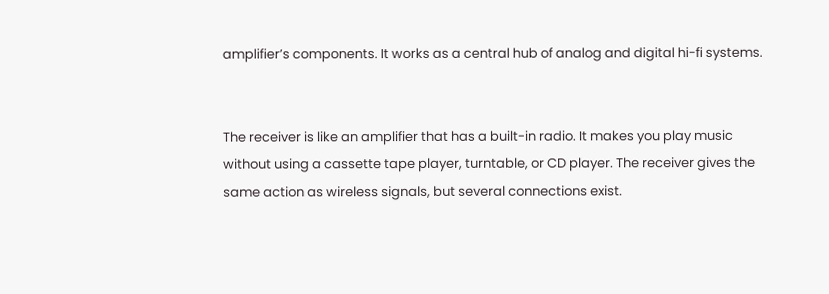amplifier’s components. It works as a central hub of analog and digital hi-fi systems.


The receiver is like an amplifier that has a built-in radio. It makes you play music without using a cassette tape player, turntable, or CD player. The receiver gives the same action as wireless signals, but several connections exist.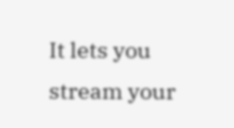It lets you stream your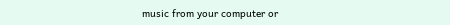music from your computer or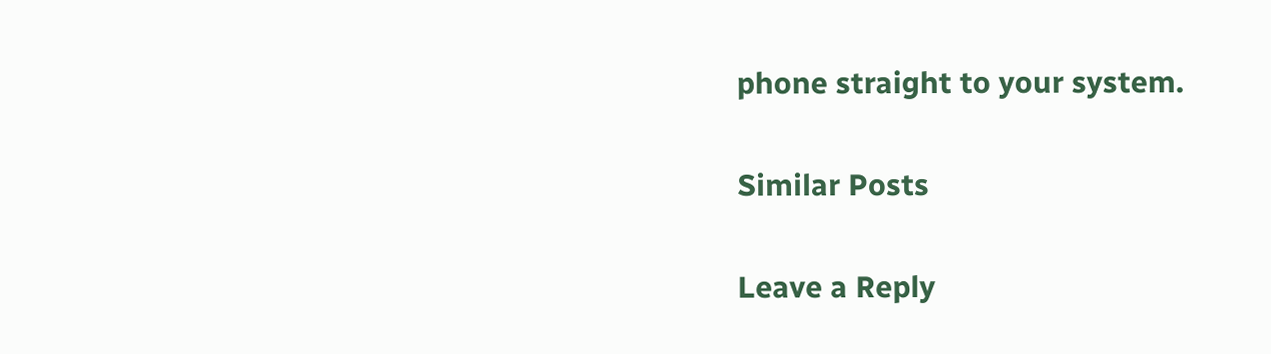phone straight to your system.

Similar Posts

Leave a Reply